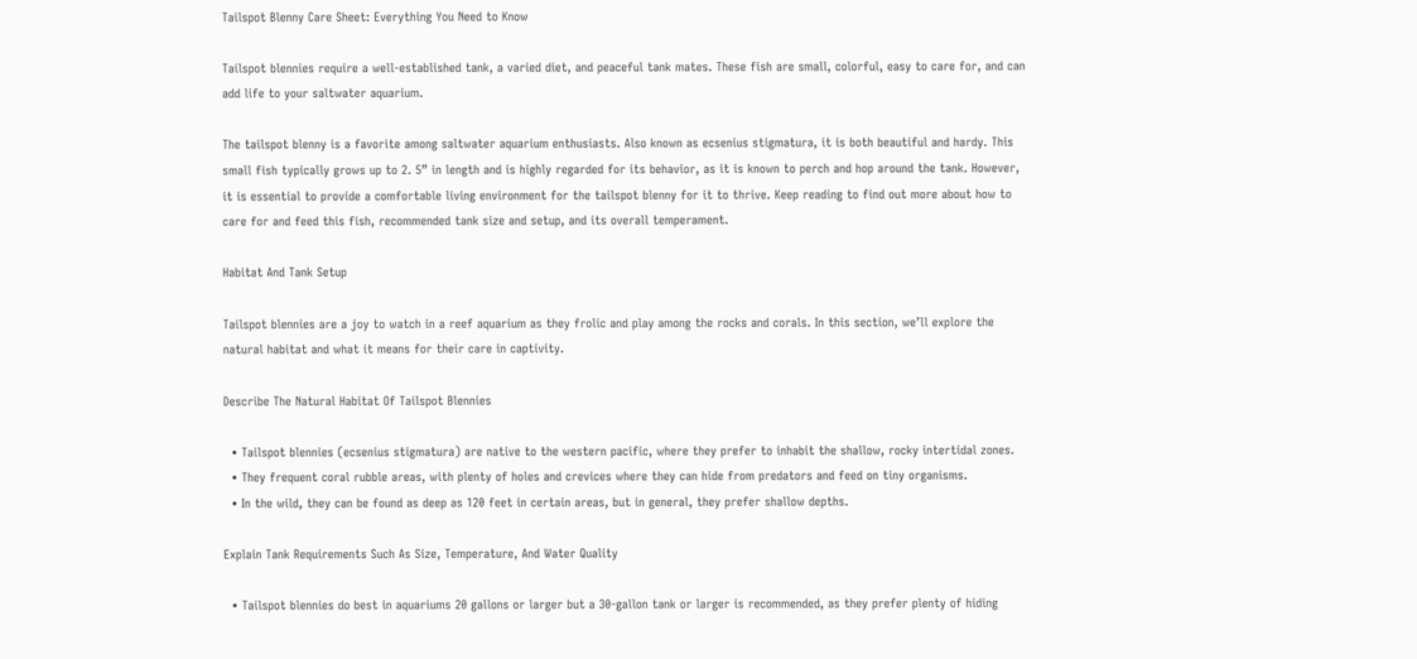Tailspot Blenny Care Sheet: Everything You Need to Know

Tailspot blennies require a well-established tank, a varied diet, and peaceful tank mates. These fish are small, colorful, easy to care for, and can add life to your saltwater aquarium.

The tailspot blenny is a favorite among saltwater aquarium enthusiasts. Also known as ecsenius stigmatura, it is both beautiful and hardy. This small fish typically grows up to 2. 5” in length and is highly regarded for its behavior, as it is known to perch and hop around the tank. However, it is essential to provide a comfortable living environment for the tailspot blenny for it to thrive. Keep reading to find out more about how to care for and feed this fish, recommended tank size and setup, and its overall temperament.

Habitat And Tank Setup

Tailspot blennies are a joy to watch in a reef aquarium as they frolic and play among the rocks and corals. In this section, we’ll explore the natural habitat and what it means for their care in captivity.

Describe The Natural Habitat Of Tailspot Blennies

  • Tailspot blennies (ecsenius stigmatura) are native to the western pacific, where they prefer to inhabit the shallow, rocky intertidal zones.
  • They frequent coral rubble areas, with plenty of holes and crevices where they can hide from predators and feed on tiny organisms.
  • In the wild, they can be found as deep as 120 feet in certain areas, but in general, they prefer shallow depths.

Explain Tank Requirements Such As Size, Temperature, And Water Quality

  • Tailspot blennies do best in aquariums 20 gallons or larger but a 30-gallon tank or larger is recommended, as they prefer plenty of hiding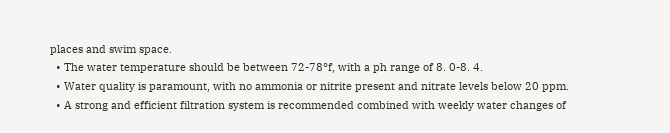places and swim space.
  • The water temperature should be between 72-78°f, with a ph range of 8. 0-8. 4.
  • Water quality is paramount, with no ammonia or nitrite present and nitrate levels below 20 ppm.
  • A strong and efficient filtration system is recommended combined with weekly water changes of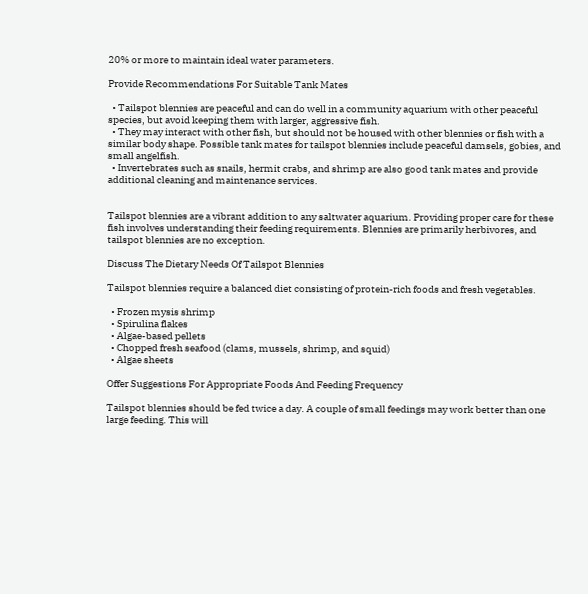20% or more to maintain ideal water parameters.

Provide Recommendations For Suitable Tank Mates

  • Tailspot blennies are peaceful and can do well in a community aquarium with other peaceful species, but avoid keeping them with larger, aggressive fish.
  • They may interact with other fish, but should not be housed with other blennies or fish with a similar body shape. Possible tank mates for tailspot blennies include peaceful damsels, gobies, and small angelfish.
  • Invertebrates such as snails, hermit crabs, and shrimp are also good tank mates and provide additional cleaning and maintenance services.


Tailspot blennies are a vibrant addition to any saltwater aquarium. Providing proper care for these fish involves understanding their feeding requirements. Blennies are primarily herbivores, and tailspot blennies are no exception.

Discuss The Dietary Needs Of Tailspot Blennies

Tailspot blennies require a balanced diet consisting of protein-rich foods and fresh vegetables.

  • Frozen mysis shrimp
  • Spirulina flakes
  • Algae-based pellets
  • Chopped fresh seafood (clams, mussels, shrimp, and squid)
  • Algae sheets

Offer Suggestions For Appropriate Foods And Feeding Frequency

Tailspot blennies should be fed twice a day. A couple of small feedings may work better than one large feeding. This will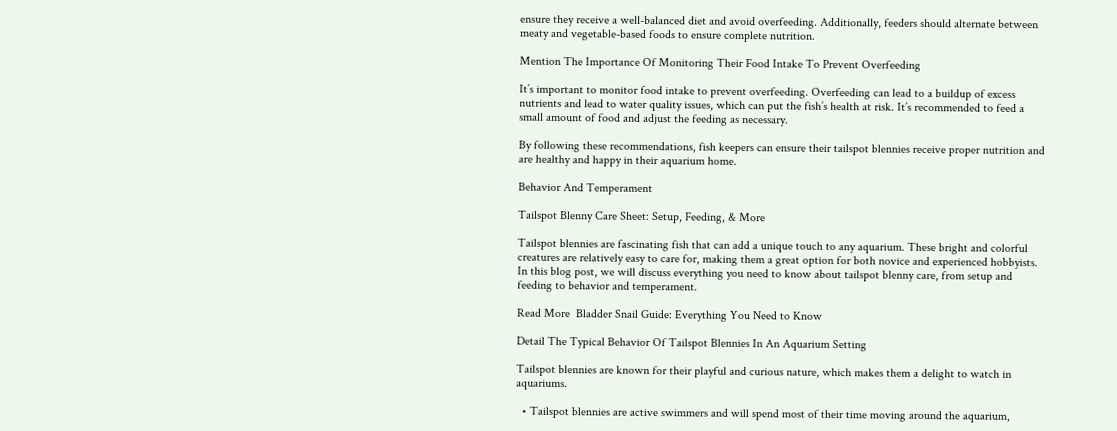ensure they receive a well-balanced diet and avoid overfeeding. Additionally, feeders should alternate between meaty and vegetable-based foods to ensure complete nutrition.

Mention The Importance Of Monitoring Their Food Intake To Prevent Overfeeding

It’s important to monitor food intake to prevent overfeeding. Overfeeding can lead to a buildup of excess nutrients and lead to water quality issues, which can put the fish’s health at risk. It’s recommended to feed a small amount of food and adjust the feeding as necessary.

By following these recommendations, fish keepers can ensure their tailspot blennies receive proper nutrition and are healthy and happy in their aquarium home.

Behavior And Temperament

Tailspot Blenny Care Sheet: Setup, Feeding, & More

Tailspot blennies are fascinating fish that can add a unique touch to any aquarium. These bright and colorful creatures are relatively easy to care for, making them a great option for both novice and experienced hobbyists. In this blog post, we will discuss everything you need to know about tailspot blenny care, from setup and feeding to behavior and temperament.

Read More  Bladder Snail Guide: Everything You Need to Know

Detail The Typical Behavior Of Tailspot Blennies In An Aquarium Setting

Tailspot blennies are known for their playful and curious nature, which makes them a delight to watch in aquariums.

  • Tailspot blennies are active swimmers and will spend most of their time moving around the aquarium,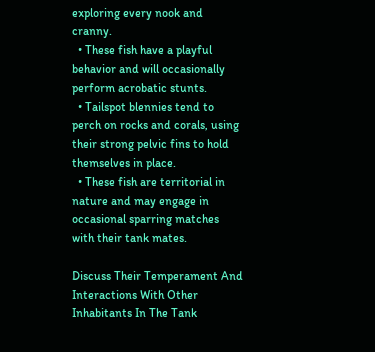exploring every nook and cranny.
  • These fish have a playful behavior and will occasionally perform acrobatic stunts.
  • Tailspot blennies tend to perch on rocks and corals, using their strong pelvic fins to hold themselves in place.
  • These fish are territorial in nature and may engage in occasional sparring matches with their tank mates.

Discuss Their Temperament And Interactions With Other Inhabitants In The Tank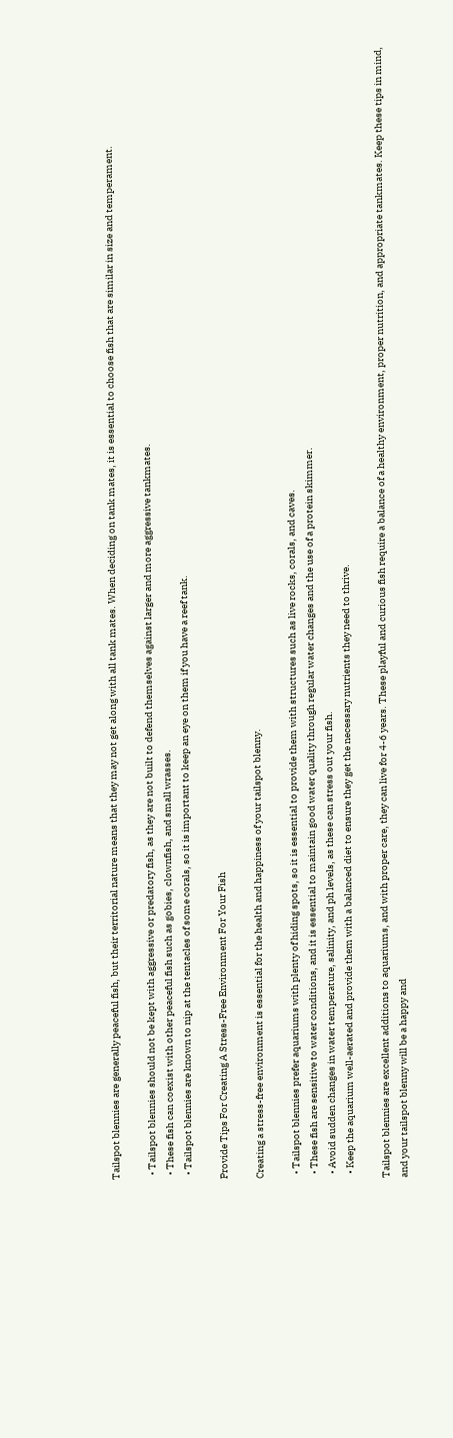Tailspot blennies are generally peaceful fish, but their territorial nature means that they may not get along with all tank mates. When deciding on tank mates, it is essential to choose fish that are similar in size and temperament.

  • Tailspot blennies should not be kept with aggressive or predatory fish, as they are not built to defend themselves against larger and more aggressive tankmates.
  • These fish can coexist with other peaceful fish such as gobies, clownfish, and small wrasses.
  • Tailspot blennies are known to nip at the tentacles of some corals, so it is important to keep an eye on them if you have a reef tank.

Provide Tips For Creating A Stress-Free Environment For Your Fish

Creating a stress-free environment is essential for the health and happiness of your tailspot blenny.

  • Tailspot blennies prefer aquariums with plenty of hiding spots, so it is essential to provide them with structures such as live rocks, corals, and caves.
  • These fish are sensitive to water conditions, and it is essential to maintain good water quality through regular water changes and the use of a protein skimmer.
  • Avoid sudden changes in water temperature, salinity, and ph levels, as these can stress out your fish.
  • Keep the aquarium well-aerated and provide them with a balanced diet to ensure they get the necessary nutrients they need to thrive.

Tailspot blennies are excellent additions to aquariums, and with proper care, they can live for 4-6 years. These playful and curious fish require a balance of a healthy environment, proper nutrition, and appropriate tankmates. Keep these tips in mind, and your tailspot blenny will be a happy and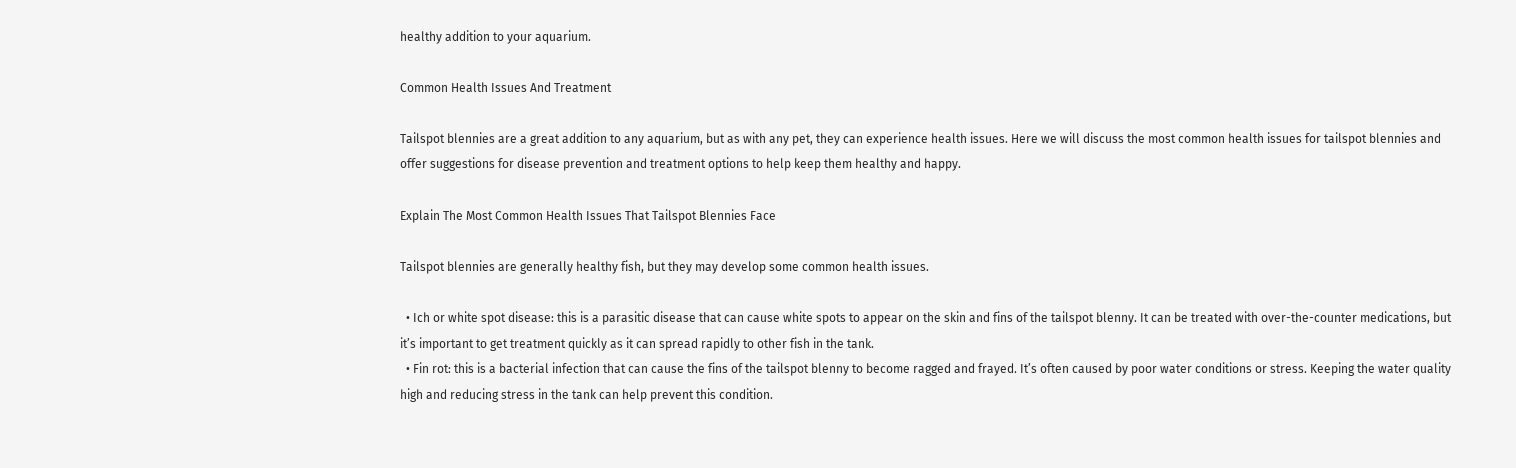healthy addition to your aquarium.

Common Health Issues And Treatment

Tailspot blennies are a great addition to any aquarium, but as with any pet, they can experience health issues. Here we will discuss the most common health issues for tailspot blennies and offer suggestions for disease prevention and treatment options to help keep them healthy and happy.

Explain The Most Common Health Issues That Tailspot Blennies Face

Tailspot blennies are generally healthy fish, but they may develop some common health issues.

  • Ich or white spot disease: this is a parasitic disease that can cause white spots to appear on the skin and fins of the tailspot blenny. It can be treated with over-the-counter medications, but it’s important to get treatment quickly as it can spread rapidly to other fish in the tank.
  • Fin rot: this is a bacterial infection that can cause the fins of the tailspot blenny to become ragged and frayed. It’s often caused by poor water conditions or stress. Keeping the water quality high and reducing stress in the tank can help prevent this condition.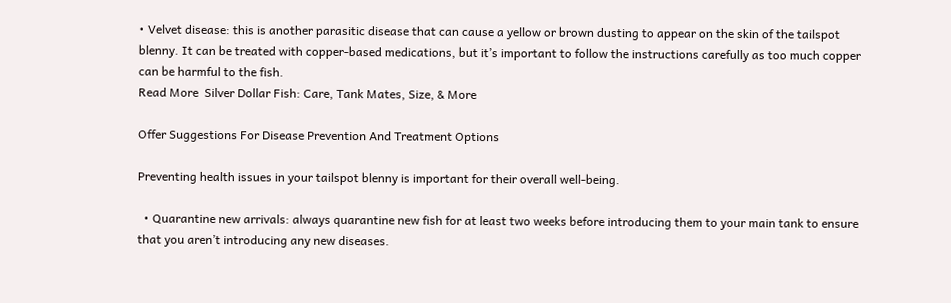• Velvet disease: this is another parasitic disease that can cause a yellow or brown dusting to appear on the skin of the tailspot blenny. It can be treated with copper-based medications, but it’s important to follow the instructions carefully as too much copper can be harmful to the fish.
Read More  Silver Dollar Fish: Care, Tank Mates, Size, & More

Offer Suggestions For Disease Prevention And Treatment Options

Preventing health issues in your tailspot blenny is important for their overall well-being.

  • Quarantine new arrivals: always quarantine new fish for at least two weeks before introducing them to your main tank to ensure that you aren’t introducing any new diseases.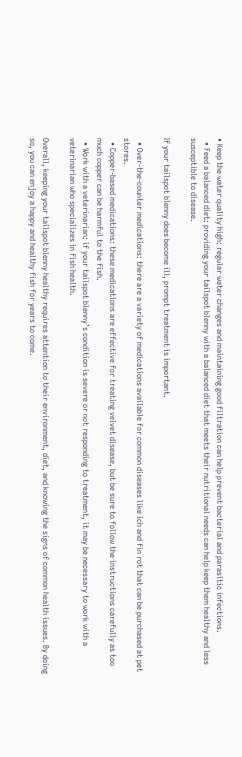• Keep the water quality high: regular water changes and maintaining good filtration can help prevent bacterial and parasitic infections.
  • Feed a balanced diet: providing your tailspot blenny with a balanced diet that meets their nutritional needs can help keep them healthy and less susceptible to disease.

If your tailspot blenny does become ill, prompt treatment is important.

  • Over-the-counter medications: there are a variety of medications available for common diseases like ich and fin rot that can be purchased at pet stores.
  • Copper-based medications: these medications are effective for treating velvet disease, but be sure to follow the instructions carefully as too much copper can be harmful to the fish.
  • Work with a veterinarian: if your tailspot blenny’s condition is severe or not responding to treatment, it may be necessary to work with a veterinarian who specializes in fish health.

Overall, keeping your tailspot blenny healthy requires attention to their environment, diet, and knowing the signs of common health issues. By doing so, you can enjoy a happy and healthy fish for years to come.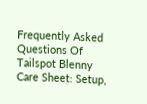Frequently Asked Questions Of Tailspot Blenny Care Sheet: Setup,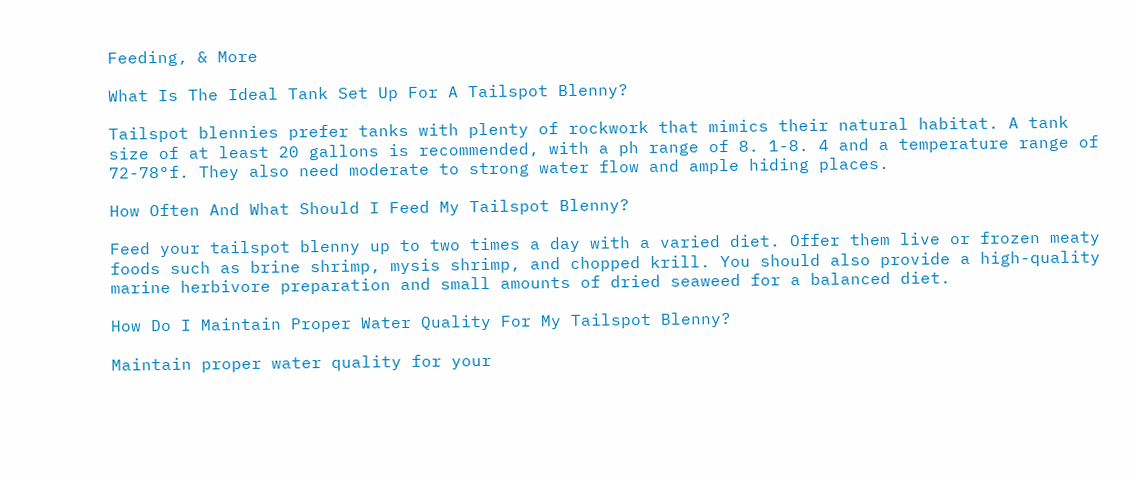Feeding, & More

What Is The Ideal Tank Set Up For A Tailspot Blenny?

Tailspot blennies prefer tanks with plenty of rockwork that mimics their natural habitat. A tank size of at least 20 gallons is recommended, with a ph range of 8. 1-8. 4 and a temperature range of 72-78°f. They also need moderate to strong water flow and ample hiding places.

How Often And What Should I Feed My Tailspot Blenny?

Feed your tailspot blenny up to two times a day with a varied diet. Offer them live or frozen meaty foods such as brine shrimp, mysis shrimp, and chopped krill. You should also provide a high-quality marine herbivore preparation and small amounts of dried seaweed for a balanced diet.

How Do I Maintain Proper Water Quality For My Tailspot Blenny?

Maintain proper water quality for your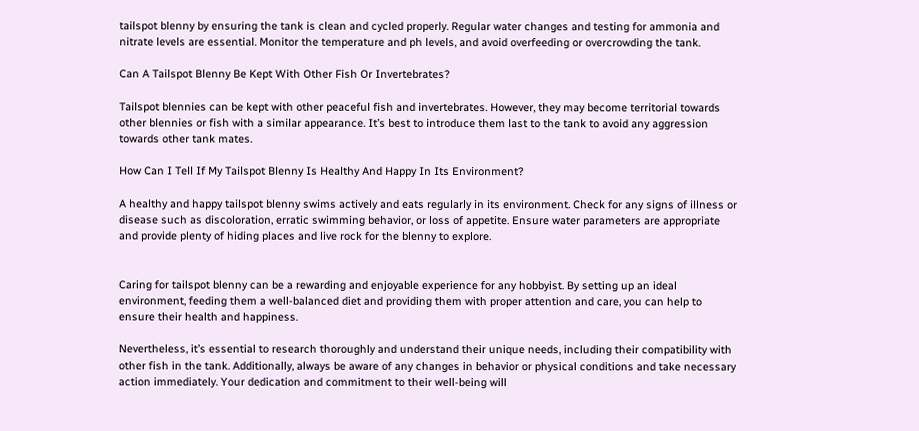tailspot blenny by ensuring the tank is clean and cycled properly. Regular water changes and testing for ammonia and nitrate levels are essential. Monitor the temperature and ph levels, and avoid overfeeding or overcrowding the tank.

Can A Tailspot Blenny Be Kept With Other Fish Or Invertebrates?

Tailspot blennies can be kept with other peaceful fish and invertebrates. However, they may become territorial towards other blennies or fish with a similar appearance. It’s best to introduce them last to the tank to avoid any aggression towards other tank mates.

How Can I Tell If My Tailspot Blenny Is Healthy And Happy In Its Environment?

A healthy and happy tailspot blenny swims actively and eats regularly in its environment. Check for any signs of illness or disease such as discoloration, erratic swimming behavior, or loss of appetite. Ensure water parameters are appropriate and provide plenty of hiding places and live rock for the blenny to explore.


Caring for tailspot blenny can be a rewarding and enjoyable experience for any hobbyist. By setting up an ideal environment, feeding them a well-balanced diet and providing them with proper attention and care, you can help to ensure their health and happiness.

Nevertheless, it’s essential to research thoroughly and understand their unique needs, including their compatibility with other fish in the tank. Additionally, always be aware of any changes in behavior or physical conditions and take necessary action immediately. Your dedication and commitment to their well-being will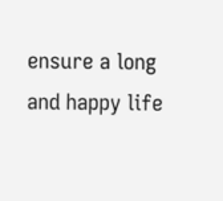ensure a long and happy life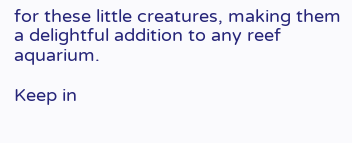for these little creatures, making them a delightful addition to any reef aquarium.

Keep in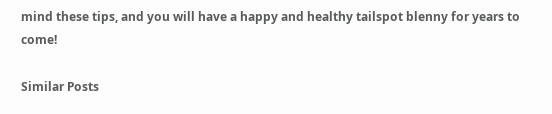mind these tips, and you will have a happy and healthy tailspot blenny for years to come!

Similar Posts